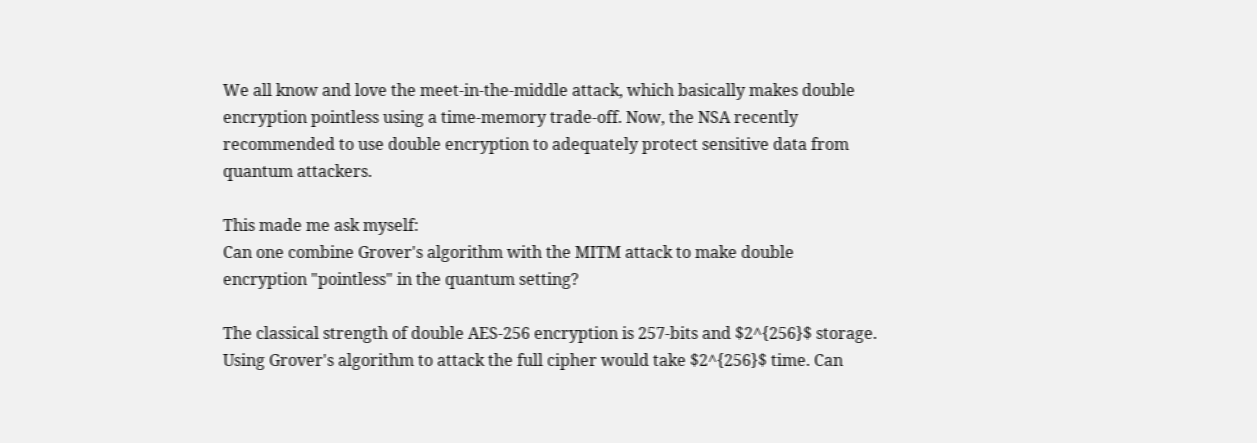We all know and love the meet-in-the-middle attack, which basically makes double encryption pointless using a time-memory trade-off. Now, the NSA recently recommended to use double encryption to adequately protect sensitive data from quantum attackers.

This made me ask myself:
Can one combine Grover's algorithm with the MITM attack to make double encryption "pointless" in the quantum setting?

The classical strength of double AES-256 encryption is 257-bits and $2^{256}$ storage. Using Grover's algorithm to attack the full cipher would take $2^{256}$ time. Can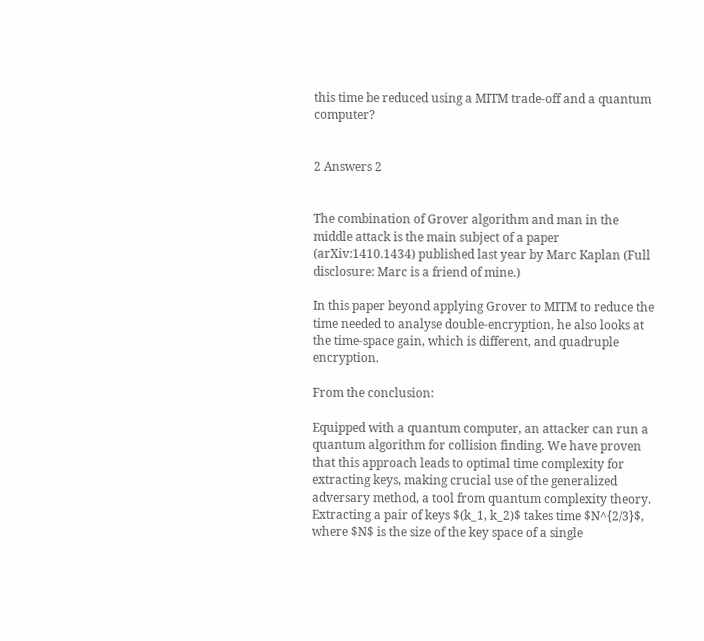this time be reduced using a MITM trade-off and a quantum computer?


2 Answers 2


The combination of Grover algorithm and man in the middle attack is the main subject of a paper (arXiv:1410.1434) published last year by Marc Kaplan (Full disclosure: Marc is a friend of mine.)

In this paper beyond applying Grover to MITM to reduce the time needed to analyse double-encryption, he also looks at the time-space gain, which is different, and quadruple encryption.

From the conclusion:

Equipped with a quantum computer, an attacker can run a quantum algorithm for collision finding. We have proven that this approach leads to optimal time complexity for extracting keys, making crucial use of the generalized adversary method, a tool from quantum complexity theory. Extracting a pair of keys $(k_1, k_2)$ takes time $N^{2/3}$, where $N$ is the size of the key space of a single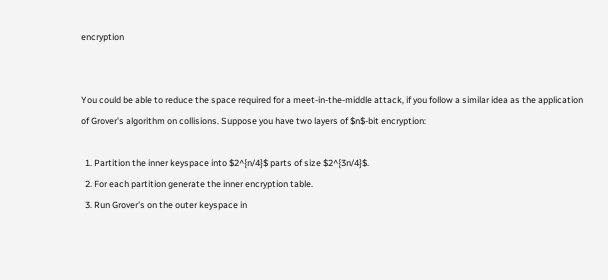encryption


You could be able to reduce the space required for a meet-in-the-middle attack, if you follow a similar idea as the application of Grover's algorithm on collisions. Suppose you have two layers of $n$-bit encryption:

  1. Partition the inner keyspace into $2^{n/4}$ parts of size $2^{3n/4}$.
  2. For each partition generate the inner encryption table.
  3. Run Grover's on the outer keyspace in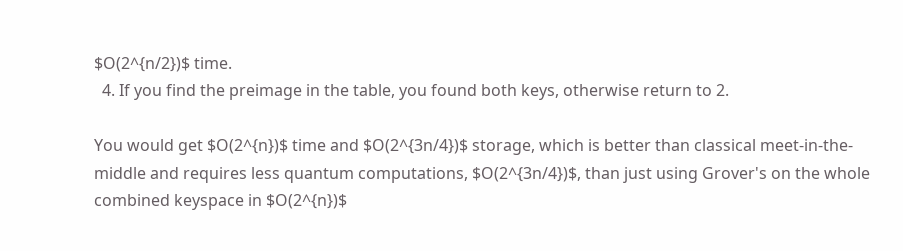$O(2^{n/2})$ time.
  4. If you find the preimage in the table, you found both keys, otherwise return to 2.

You would get $O(2^{n})$ time and $O(2^{3n/4})$ storage, which is better than classical meet-in-the-middle and requires less quantum computations, $O(2^{3n/4})$, than just using Grover's on the whole combined keyspace in $O(2^{n})$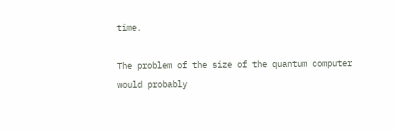time.

The problem of the size of the quantum computer would probably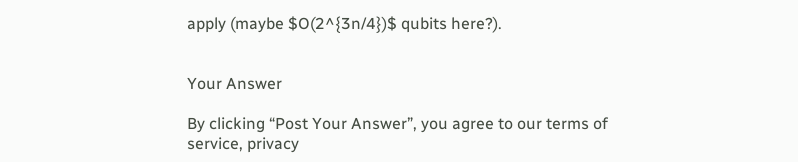apply (maybe $O(2^{3n/4})$ qubits here?).


Your Answer

By clicking “Post Your Answer”, you agree to our terms of service, privacy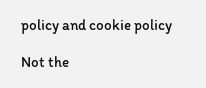policy and cookie policy

Not the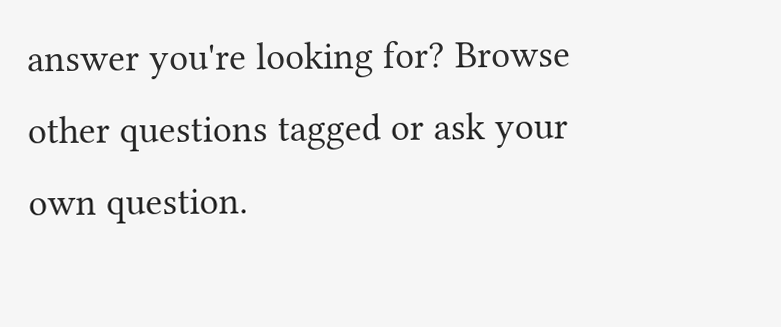answer you're looking for? Browse other questions tagged or ask your own question.